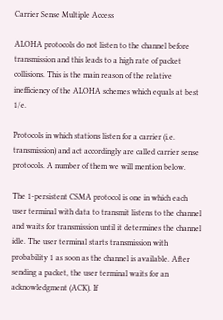Carrier Sense Multiple Access

ALOHA protocols do not listen to the channel before transmission and this leads to a high rate of packet collisions. This is the main reason of the relative inefficiency of the ALOHA schemes which equals at best 1/e.

Protocols in which stations listen for a carrier (i.e. transmission) and act accordingly are called carrier sense protocols. A number of them we will mention below.

The 1-persistent CSMA protocol is one in which each user terminal with data to transmit listens to the channel and waits for transmission until it determines the channel idle. The user terminal starts transmission with probability 1 as soon as the channel is available. After sending a packet, the user terminal waits for an acknowledgment (ACK). If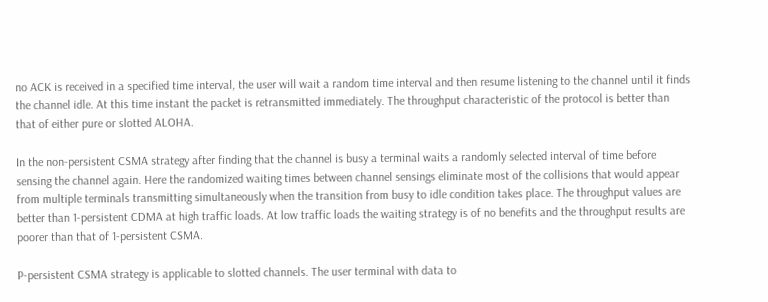no ACK is received in a specified time interval, the user will wait a random time interval and then resume listening to the channel until it finds the channel idle. At this time instant the packet is retransmitted immediately. The throughput characteristic of the protocol is better than that of either pure or slotted ALOHA.

In the non-persistent CSMA strategy after finding that the channel is busy a terminal waits a randomly selected interval of time before sensing the channel again. Here the randomized waiting times between channel sensings eliminate most of the collisions that would appear from multiple terminals transmitting simultaneously when the transition from busy to idle condition takes place. The throughput values are better than 1-persistent CDMA at high traffic loads. At low traffic loads the waiting strategy is of no benefits and the throughput results are poorer than that of 1-persistent CSMA.

P-persistent CSMA strategy is applicable to slotted channels. The user terminal with data to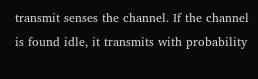transmit senses the channel. If the channel is found idle, it transmits with probability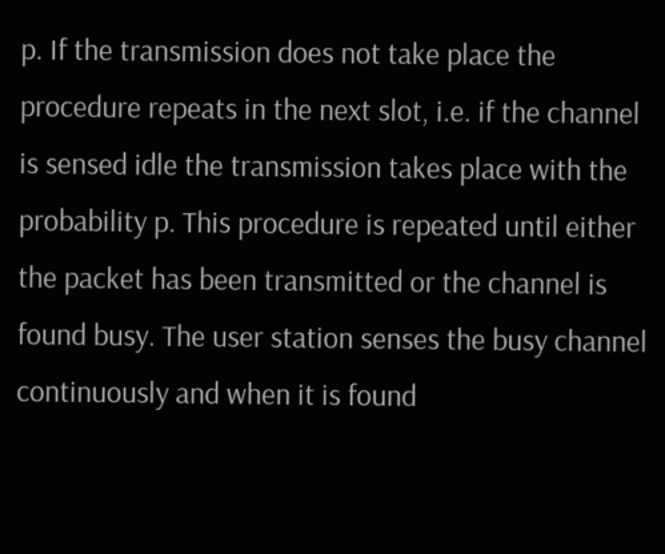p. If the transmission does not take place the procedure repeats in the next slot, i.e. if the channel is sensed idle the transmission takes place with the probability p. This procedure is repeated until either the packet has been transmitted or the channel is found busy. The user station senses the busy channel continuously and when it is found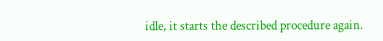idle, it starts the described procedure again.